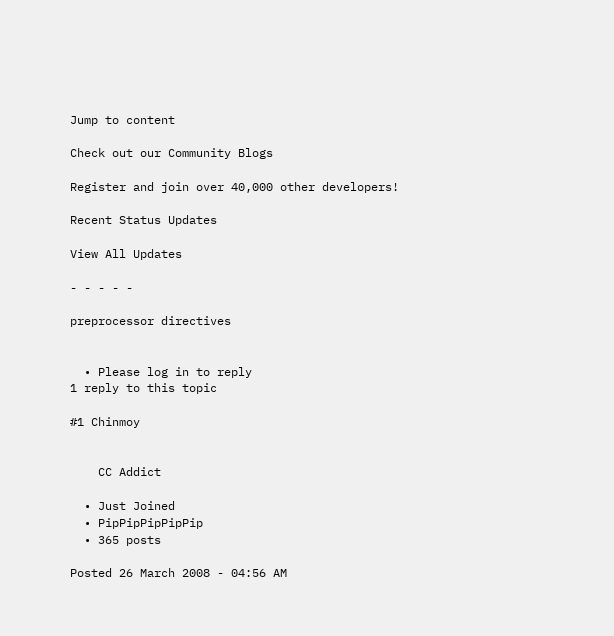Jump to content

Check out our Community Blogs

Register and join over 40,000 other developers!

Recent Status Updates

View All Updates

- - - - -

preprocessor directives


  • Please log in to reply
1 reply to this topic

#1 Chinmoy


    CC Addict

  • Just Joined
  • PipPipPipPipPip
  • 365 posts

Posted 26 March 2008 - 04:56 AM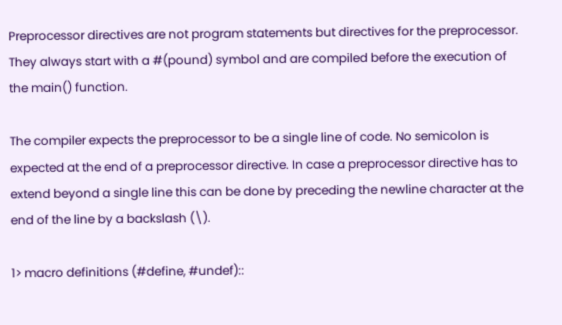Preprocessor directives are not program statements but directives for the preprocessor. They always start with a #(pound) symbol and are compiled before the execution of the main() function.

The compiler expects the preprocessor to be a single line of code. No semicolon is expected at the end of a preprocessor directive. In case a preprocessor directive has to extend beyond a single line this can be done by preceding the newline character at the end of the line by a backslash (\).

1> macro definitions (#define, #undef)::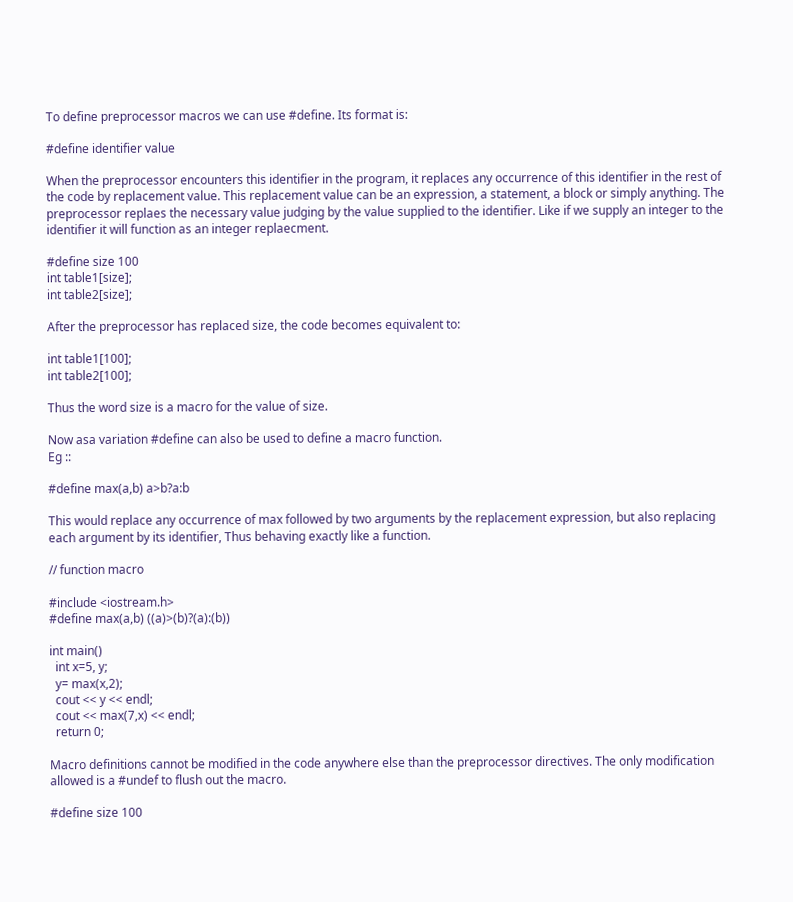To define preprocessor macros we can use #define. Its format is:

#define identifier value

When the preprocessor encounters this identifier in the program, it replaces any occurrence of this identifier in the rest of the code by replacement value. This replacement value can be an expression, a statement, a block or simply anything. The preprocessor replaes the necessary value judging by the value supplied to the identifier. Like if we supply an integer to the identifier it will function as an integer replaecment.

#define size 100
int table1[size];
int table2[size];

After the preprocessor has replaced size, the code becomes equivalent to:

int table1[100];
int table2[100];

Thus the word size is a macro for the value of size.

Now asa variation #define can also be used to define a macro function.
Eg ::

#define max(a,b) a>b?a:b

This would replace any occurrence of max followed by two arguments by the replacement expression, but also replacing each argument by its identifier, Thus behaving exactly like a function.

// function macro

#include <iostream.h>
#define max(a,b) ((a)>(b)?(a):(b))

int main()
  int x=5, y;
  y= max(x,2);
  cout << y << endl;
  cout << max(7,x) << endl;
  return 0;

Macro definitions cannot be modified in the code anywhere else than the preprocessor directives. The only modification allowed is a #undef to flush out the macro.

#define size 100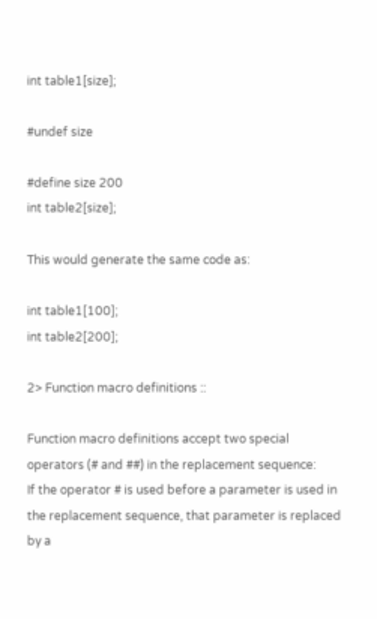int table1[size];

#undef size

#define size 200
int table2[size];

This would generate the same code as:

int table1[100];
int table2[200];

2> Function macro definitions ::

Function macro definitions accept two special operators (# and ##) in the replacement sequence:
If the operator # is used before a parameter is used in the replacement sequence, that parameter is replaced by a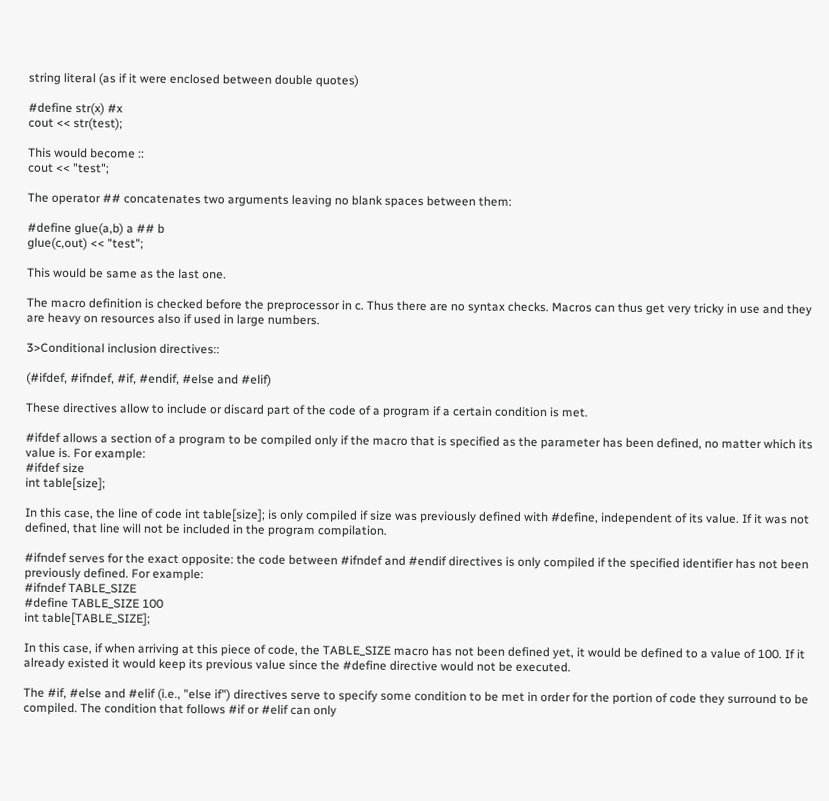string literal (as if it were enclosed between double quotes)

#define str(x) #x
cout << str(test);

This would become ::
cout << "test";

The operator ## concatenates two arguments leaving no blank spaces between them:

#define glue(a,b) a ## b
glue(c,out) << "test";

This would be same as the last one.

The macro definition is checked before the preprocessor in c. Thus there are no syntax checks. Macros can thus get very tricky in use and they are heavy on resources also if used in large numbers.

3>Conditional inclusion directives::

(#ifdef, #ifndef, #if, #endif, #else and #elif)

These directives allow to include or discard part of the code of a program if a certain condition is met.

#ifdef allows a section of a program to be compiled only if the macro that is specified as the parameter has been defined, no matter which its value is. For example:
#ifdef size
int table[size];

In this case, the line of code int table[size]; is only compiled if size was previously defined with #define, independent of its value. If it was not defined, that line will not be included in the program compilation.

#ifndef serves for the exact opposite: the code between #ifndef and #endif directives is only compiled if the specified identifier has not been previously defined. For example:
#ifndef TABLE_SIZE
#define TABLE_SIZE 100
int table[TABLE_SIZE];

In this case, if when arriving at this piece of code, the TABLE_SIZE macro has not been defined yet, it would be defined to a value of 100. If it already existed it would keep its previous value since the #define directive would not be executed.

The #if, #else and #elif (i.e., "else if") directives serve to specify some condition to be met in order for the portion of code they surround to be compiled. The condition that follows #if or #elif can only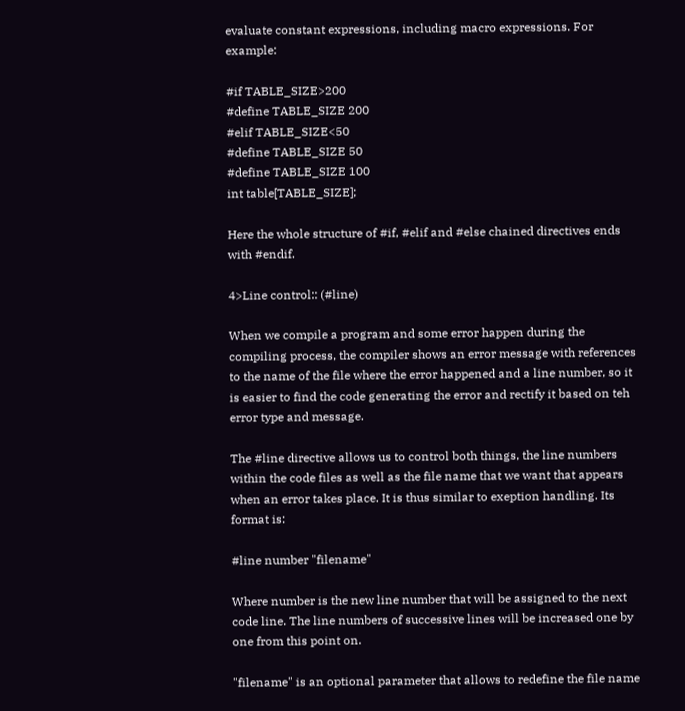evaluate constant expressions, including macro expressions. For example:

#if TABLE_SIZE>200
#define TABLE_SIZE 200
#elif TABLE_SIZE<50
#define TABLE_SIZE 50
#define TABLE_SIZE 100
int table[TABLE_SIZE];

Here the whole structure of #if, #elif and #else chained directives ends with #endif.

4>Line control:: (#line)

When we compile a program and some error happen during the compiling process, the compiler shows an error message with references to the name of the file where the error happened and a line number, so it is easier to find the code generating the error and rectify it based on teh error type and message.

The #line directive allows us to control both things, the line numbers within the code files as well as the file name that we want that appears when an error takes place. It is thus similar to exeption handling. Its format is:

#line number "filename"

Where number is the new line number that will be assigned to the next code line. The line numbers of successive lines will be increased one by one from this point on.

"filename" is an optional parameter that allows to redefine the file name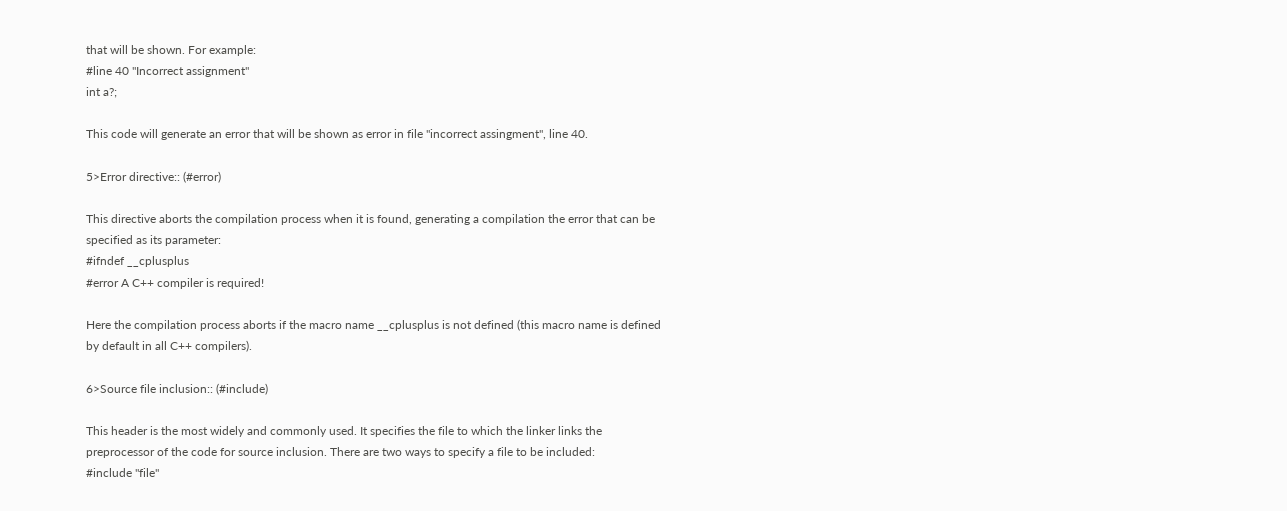that will be shown. For example:
#line 40 "Incorrect assignment"
int a?;

This code will generate an error that will be shown as error in file "incorrect assingment", line 40.

5>Error directive:: (#error)

This directive aborts the compilation process when it is found, generating a compilation the error that can be specified as its parameter:
#ifndef __cplusplus
#error A C++ compiler is required!

Here the compilation process aborts if the macro name __cplusplus is not defined (this macro name is defined by default in all C++ compilers).

6>Source file inclusion:: (#include)

This header is the most widely and commonly used. It specifies the file to which the linker links the preprocessor of the code for source inclusion. There are two ways to specify a file to be included:
#include "file"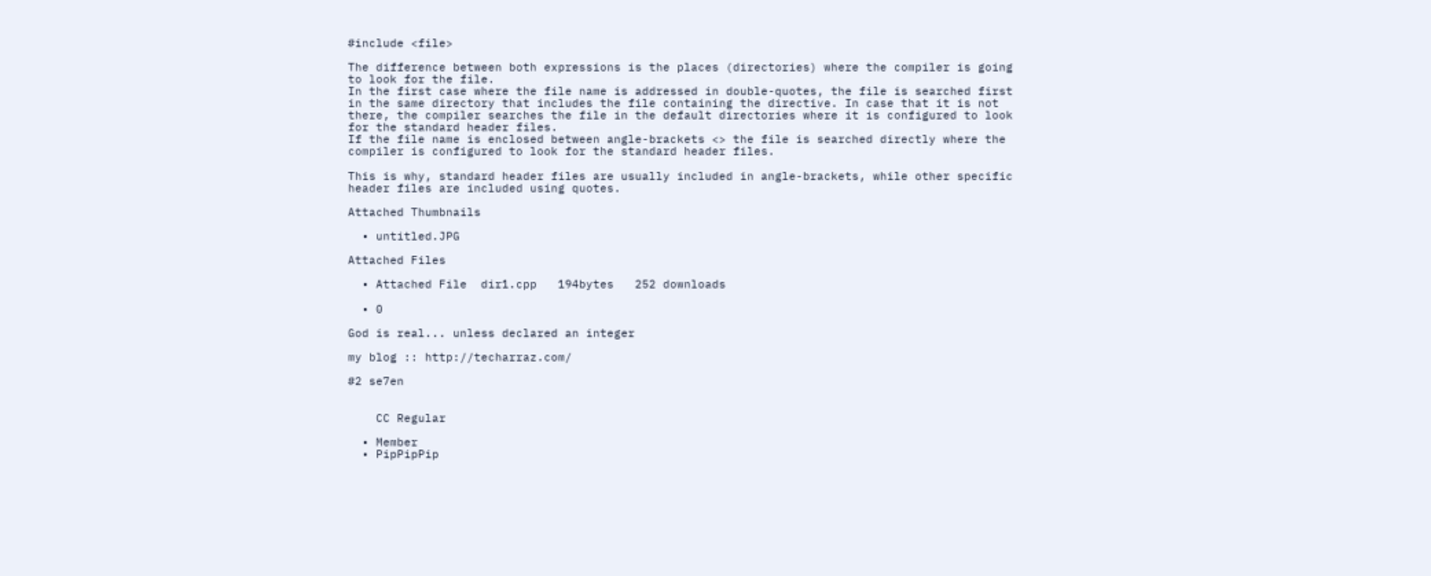#include <file>

The difference between both expressions is the places (directories) where the compiler is going to look for the file.
In the first case where the file name is addressed in double-quotes, the file is searched first in the same directory that includes the file containing the directive. In case that it is not there, the compiler searches the file in the default directories where it is configured to look for the standard header files.
If the file name is enclosed between angle-brackets <> the file is searched directly where the compiler is configured to look for the standard header files.

This is why, standard header files are usually included in angle-brackets, while other specific header files are included using quotes.

Attached Thumbnails

  • untitled.JPG

Attached Files

  • Attached File  dir1.cpp   194bytes   252 downloads

  • 0

God is real... unless declared an integer

my blog :: http://techarraz.com/

#2 se7en


    CC Regular

  • Member
  • PipPipPip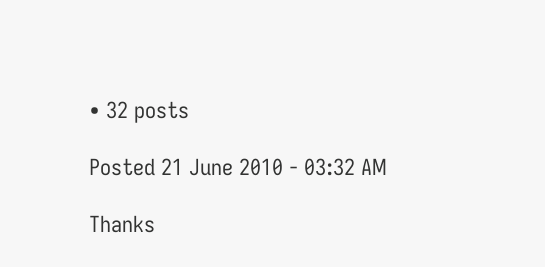• 32 posts

Posted 21 June 2010 - 03:32 AM

Thanks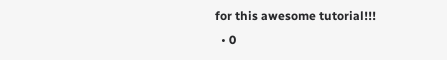for this awesome tutorial!!!
  • 0